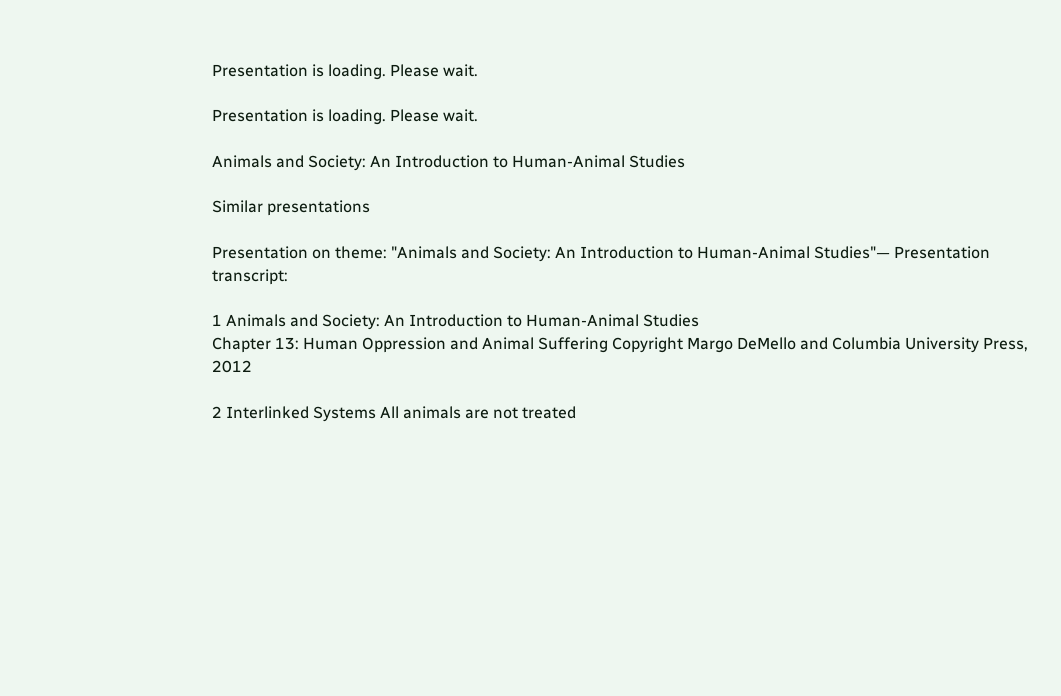Presentation is loading. Please wait.

Presentation is loading. Please wait.

Animals and Society: An Introduction to Human-Animal Studies

Similar presentations

Presentation on theme: "Animals and Society: An Introduction to Human-Animal Studies"— Presentation transcript:

1 Animals and Society: An Introduction to Human-Animal Studies
Chapter 13: Human Oppression and Animal Suffering Copyright Margo DeMello and Columbia University Press, 2012

2 Interlinked Systems All animals are not treated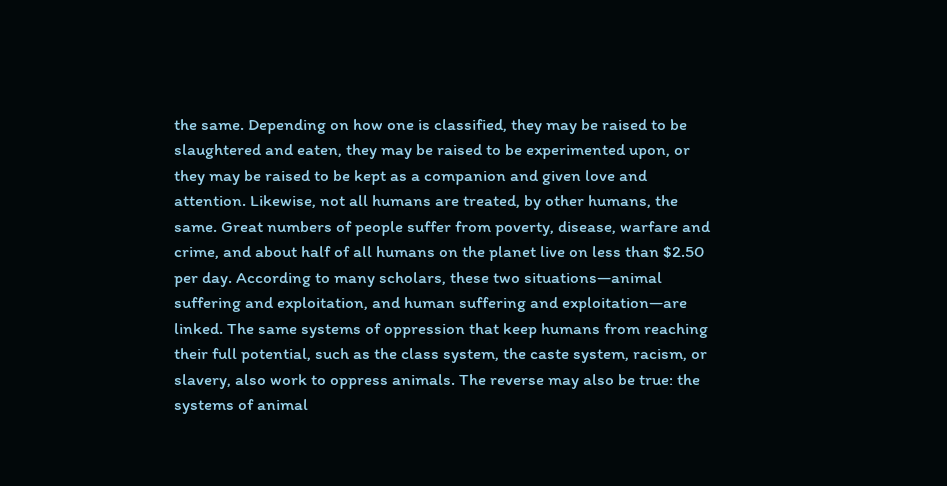the same. Depending on how one is classified, they may be raised to be slaughtered and eaten, they may be raised to be experimented upon, or they may be raised to be kept as a companion and given love and attention. Likewise, not all humans are treated, by other humans, the same. Great numbers of people suffer from poverty, disease, warfare and crime, and about half of all humans on the planet live on less than $2.50 per day. According to many scholars, these two situations—animal suffering and exploitation, and human suffering and exploitation—are linked. The same systems of oppression that keep humans from reaching their full potential, such as the class system, the caste system, racism, or slavery, also work to oppress animals. The reverse may also be true: the systems of animal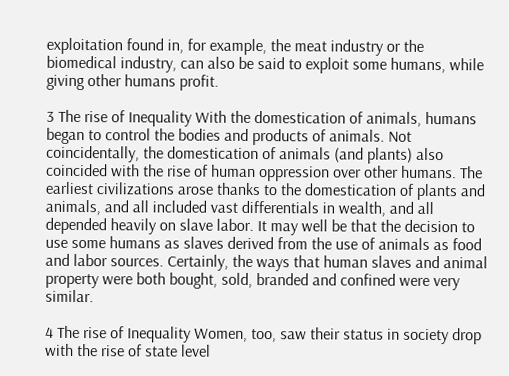exploitation found in, for example, the meat industry or the biomedical industry, can also be said to exploit some humans, while giving other humans profit.

3 The rise of Inequality With the domestication of animals, humans began to control the bodies and products of animals. Not coincidentally, the domestication of animals (and plants) also coincided with the rise of human oppression over other humans. The earliest civilizations arose thanks to the domestication of plants and animals, and all included vast differentials in wealth, and all depended heavily on slave labor. It may well be that the decision to use some humans as slaves derived from the use of animals as food and labor sources. Certainly, the ways that human slaves and animal property were both bought, sold, branded and confined were very similar.

4 The rise of Inequality Women, too, saw their status in society drop with the rise of state level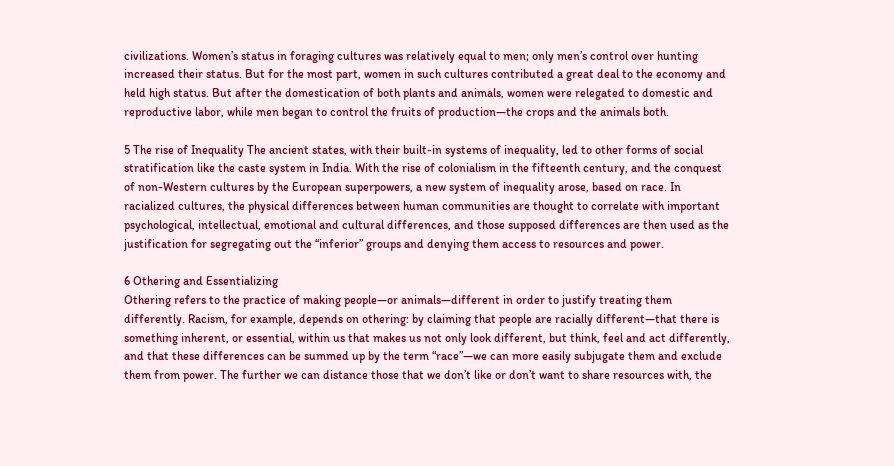civilizations. Women’s status in foraging cultures was relatively equal to men; only men’s control over hunting increased their status. But for the most part, women in such cultures contributed a great deal to the economy and held high status. But after the domestication of both plants and animals, women were relegated to domestic and reproductive labor, while men began to control the fruits of production—the crops and the animals both.

5 The rise of Inequality The ancient states, with their built-in systems of inequality, led to other forms of social stratification like the caste system in India. With the rise of colonialism in the fifteenth century, and the conquest of non-Western cultures by the European superpowers, a new system of inequality arose, based on race. In racialized cultures, the physical differences between human communities are thought to correlate with important psychological, intellectual, emotional and cultural differences, and those supposed differences are then used as the justification for segregating out the “inferior” groups and denying them access to resources and power.

6 Othering and Essentializing
Othering refers to the practice of making people—or animals—different in order to justify treating them differently. Racism, for example, depends on othering: by claiming that people are racially different—that there is something inherent, or essential, within us that makes us not only look different, but think, feel and act differently, and that these differences can be summed up by the term “race”—we can more easily subjugate them and exclude them from power. The further we can distance those that we don’t like or don’t want to share resources with, the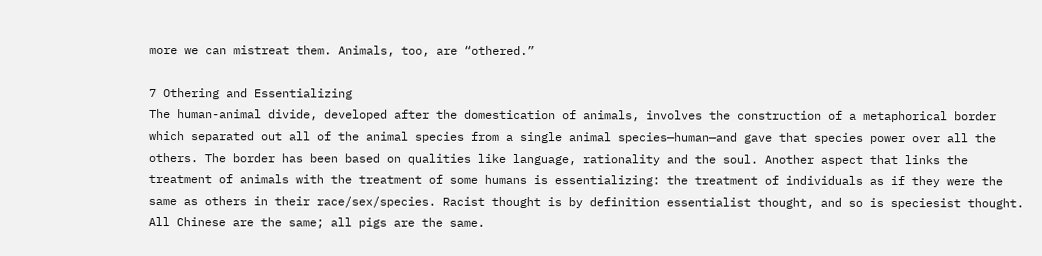more we can mistreat them. Animals, too, are “othered.”

7 Othering and Essentializing
The human-animal divide, developed after the domestication of animals, involves the construction of a metaphorical border which separated out all of the animal species from a single animal species—human—and gave that species power over all the others. The border has been based on qualities like language, rationality and the soul. Another aspect that links the treatment of animals with the treatment of some humans is essentializing: the treatment of individuals as if they were the same as others in their race/sex/species. Racist thought is by definition essentialist thought, and so is speciesist thought. All Chinese are the same; all pigs are the same.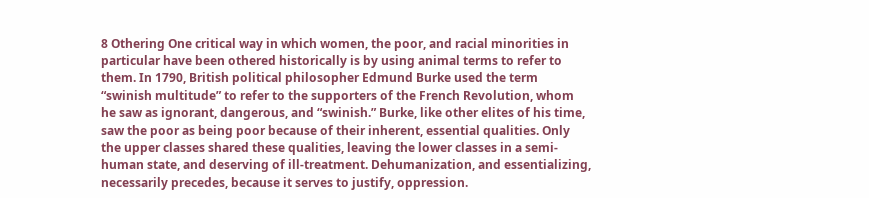8 Othering One critical way in which women, the poor, and racial minorities in particular have been othered historically is by using animal terms to refer to them. In 1790, British political philosopher Edmund Burke used the term “swinish multitude” to refer to the supporters of the French Revolution, whom he saw as ignorant, dangerous, and “swinish.” Burke, like other elites of his time, saw the poor as being poor because of their inherent, essential qualities. Only the upper classes shared these qualities, leaving the lower classes in a semi-human state, and deserving of ill-treatment. Dehumanization, and essentializing, necessarily precedes, because it serves to justify, oppression.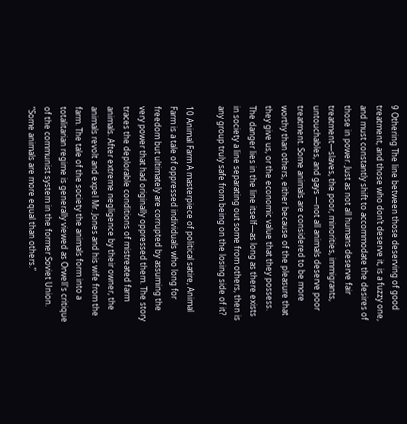9 Othering The line between those deserving of good treatment, and those who don’t deserve it, is a fuzzy one, and must constantly shift to accommodate the desires of those in power. Just as not all humans deserve fair treatment—slaves, the poor, minorities, immigrants, untouchables, and gays —not all animals deserve poor treatment. Some animals are considered to be more worthy than others, either because of the pleasure that they give us, or the economic value that they possess. The danger lies in the line itself—as long as there exists in society a line separating out some from others, then is any group truly safe from being on the losing side of it?

10 Animal Farm A masterpiece of political satire, Animal Farm is a tale of oppressed individuals who long for freedom but ultimately are corrupted by assuming the very power that had originally oppressed them. The story traces the deplorable conditions of mistreated farm animals. After extreme negligence by their owner, the animals revolt and expel Mr. Jones and his wife from the farm. The tale of the society the animals form into a totalitarian regime is generally viewed as Orwell's critique of the communist system in the former Soviet Union. “Some animals are more equal than others.”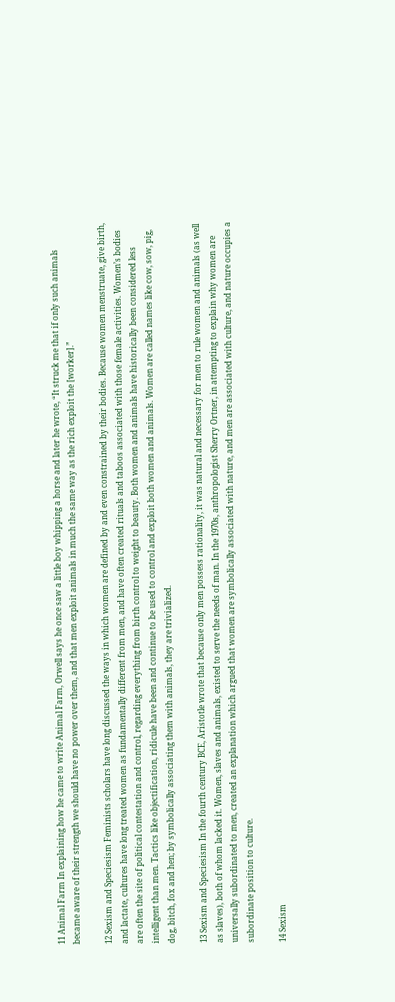11 Animal Farm In explaining how he came to write Animal Farm, Orwell says he once saw a little boy whipping a horse and later he wrote, “It struck me that if only such animals became aware of their strength we should have no power over them, and that men exploit animals in much the same way as the rich exploit the [worker].”

12 Sexism and Speciesism Feminists scholars have long discussed the ways in which women are defined by and even constrained by their bodies. Because women menstruate, give birth, and lactate, cultures have long treated women as fundamentally different from men, and have often created rituals and taboos associated with those female activities. Women’s bodies are often the site of political contestation and control, regarding everything from birth control to weight to beauty. Both women and animals have historically been considered less intelligent than men. Tactics like objectification, ridicule have been and continue to be used to control and exploit both women and animals. Women are called names like cow, sow, pig, dog, bitch, fox and hen; by symbolically associating them with animals, they are trivialized.

13 Sexism and Speciesism In the fourth century BCE, Aristotle wrote that because only men possess rationality, it was natural and necessary for men to rule women and animals (as well as slaves), both of whom lacked it. Women, slaves and animals, existed to serve the needs of man. In the 1970s, anthropologist Sherry Ortner, in attempting to explain why women are universally subordinated to men, created an explanation which argued that women are symbolically associated with nature, and men are associated with culture, and nature occupies a subordinate position to culture.

14 Sexism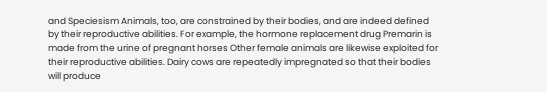and Speciesism Animals, too, are constrained by their bodies, and are indeed defined by their reproductive abilities. For example, the hormone replacement drug Premarin is made from the urine of pregnant horses Other female animals are likewise exploited for their reproductive abilities. Dairy cows are repeatedly impregnated so that their bodies will produce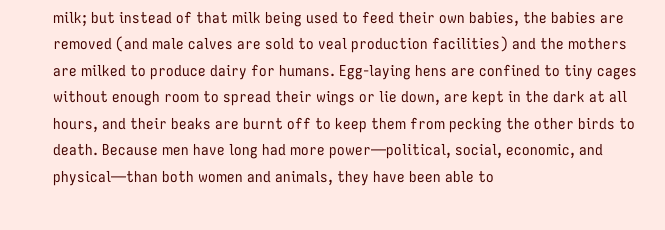milk; but instead of that milk being used to feed their own babies, the babies are removed (and male calves are sold to veal production facilities) and the mothers are milked to produce dairy for humans. Egg-laying hens are confined to tiny cages without enough room to spread their wings or lie down, are kept in the dark at all hours, and their beaks are burnt off to keep them from pecking the other birds to death. Because men have long had more power—political, social, economic, and physical—than both women and animals, they have been able to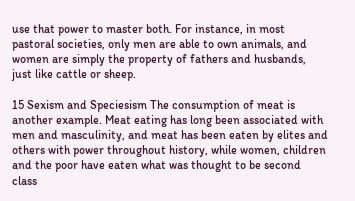use that power to master both. For instance, in most pastoral societies, only men are able to own animals, and women are simply the property of fathers and husbands, just like cattle or sheep.

15 Sexism and Speciesism The consumption of meat is another example. Meat eating has long been associated with men and masculinity, and meat has been eaten by elites and others with power throughout history, while women, children and the poor have eaten what was thought to be second class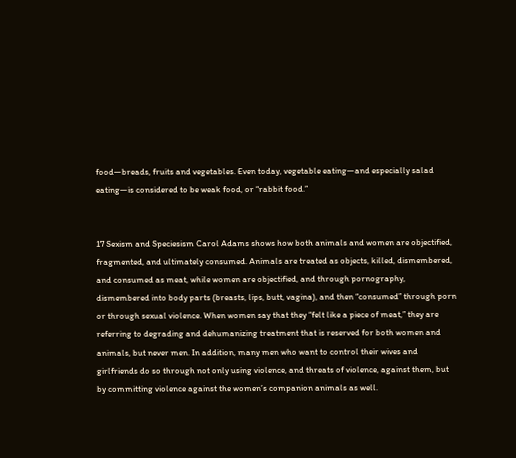food—breads, fruits and vegetables. Even today, vegetable eating—and especially salad eating—is considered to be weak food, or “rabbit food.”


17 Sexism and Speciesism Carol Adams shows how both animals and women are objectified, fragmented, and ultimately consumed. Animals are treated as objects, killed, dismembered, and consumed as meat, while women are objectified, and through pornography, dismembered into body parts (breasts, lips, butt, vagina), and then “consumed” through porn or through sexual violence. When women say that they “felt like a piece of meat,” they are referring to degrading and dehumanizing treatment that is reserved for both women and animals, but never men. In addition, many men who want to control their wives and girlfriends do so through not only using violence, and threats of violence, against them, but by committing violence against the women’s companion animals as well.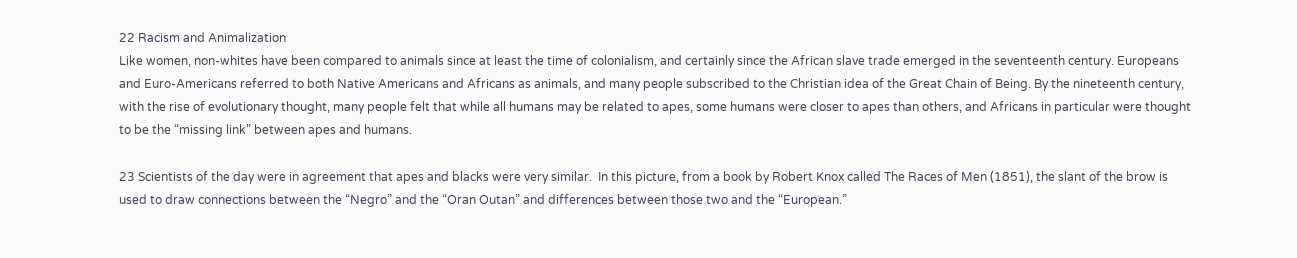22 Racism and Animalization
Like women, non-whites have been compared to animals since at least the time of colonialism, and certainly since the African slave trade emerged in the seventeenth century. Europeans and Euro-Americans referred to both Native Americans and Africans as animals, and many people subscribed to the Christian idea of the Great Chain of Being. By the nineteenth century, with the rise of evolutionary thought, many people felt that while all humans may be related to apes, some humans were closer to apes than others, and Africans in particular were thought to be the “missing link” between apes and humans.

23 Scientists of the day were in agreement that apes and blacks were very similar.  In this picture, from a book by Robert Knox called The Races of Men (1851), the slant of the brow is used to draw connections between the “Negro” and the “Oran Outan” and differences between those two and the “European.”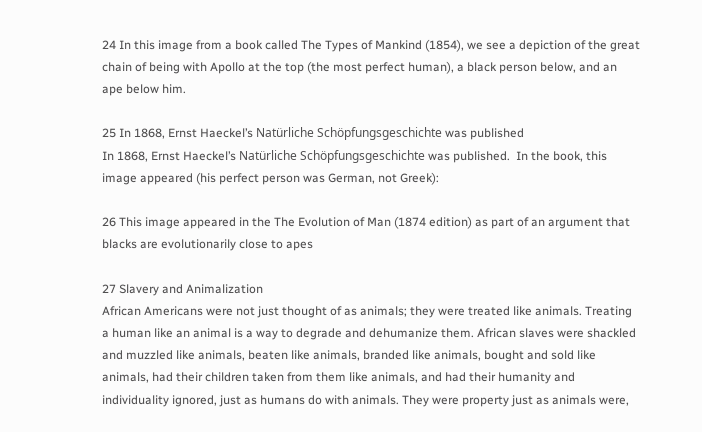24 In this image from a book called The Types of Mankind (1854), we see a depiction of the great chain of being with Apollo at the top (the most perfect human), a black person below, and an ape below him.

25 In 1868, Ernst Haeckel’s Natürliche Schöpfungsgeschichte was published
In 1868, Ernst Haeckel’s Natürliche Schöpfungsgeschichte was published.  In the book, this image appeared (his perfect person was German, not Greek):

26 This image appeared in the The Evolution of Man (1874 edition) as part of an argument that blacks are evolutionarily close to apes

27 Slavery and Animalization
African Americans were not just thought of as animals; they were treated like animals. Treating a human like an animal is a way to degrade and dehumanize them. African slaves were shackled and muzzled like animals, beaten like animals, branded like animals, bought and sold like animals, had their children taken from them like animals, and had their humanity and individuality ignored, just as humans do with animals. They were property just as animals were,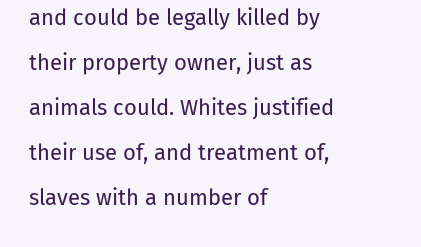and could be legally killed by their property owner, just as animals could. Whites justified their use of, and treatment of, slaves with a number of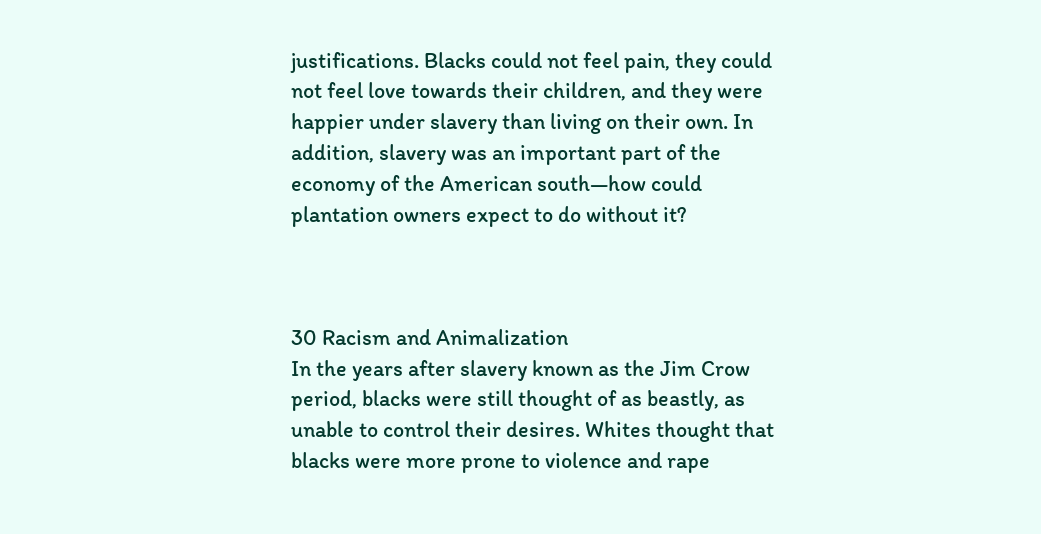justifications. Blacks could not feel pain, they could not feel love towards their children, and they were happier under slavery than living on their own. In addition, slavery was an important part of the economy of the American south—how could plantation owners expect to do without it?



30 Racism and Animalization
In the years after slavery known as the Jim Crow period, blacks were still thought of as beastly, as unable to control their desires. Whites thought that blacks were more prone to violence and rape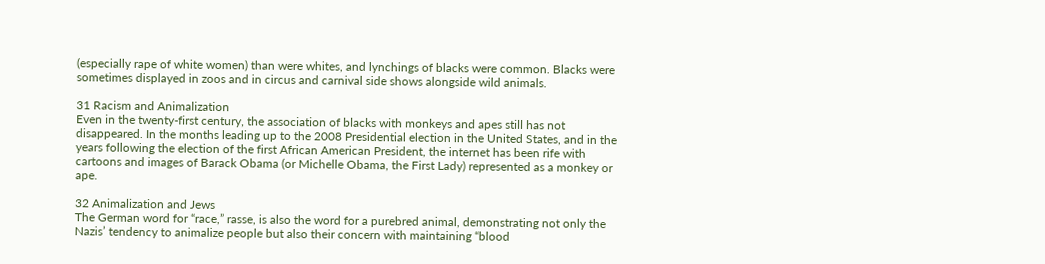(especially rape of white women) than were whites, and lynchings of blacks were common. Blacks were sometimes displayed in zoos and in circus and carnival side shows alongside wild animals.

31 Racism and Animalization
Even in the twenty-first century, the association of blacks with monkeys and apes still has not disappeared. In the months leading up to the 2008 Presidential election in the United States, and in the years following the election of the first African American President, the internet has been rife with cartoons and images of Barack Obama (or Michelle Obama, the First Lady) represented as a monkey or ape.

32 Animalization and Jews
The German word for “race,” rasse, is also the word for a purebred animal, demonstrating not only the Nazis’ tendency to animalize people but also their concern with maintaining “blood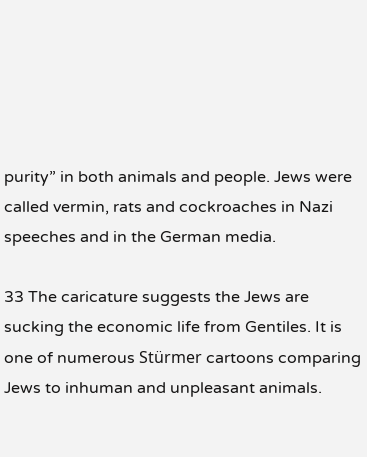purity” in both animals and people. Jews were called vermin, rats and cockroaches in Nazi speeches and in the German media.

33 The caricature suggests the Jews are sucking the economic life from Gentiles. It is one of numerous Stürmer cartoons comparing Jews to inhuman and unpleasant animals.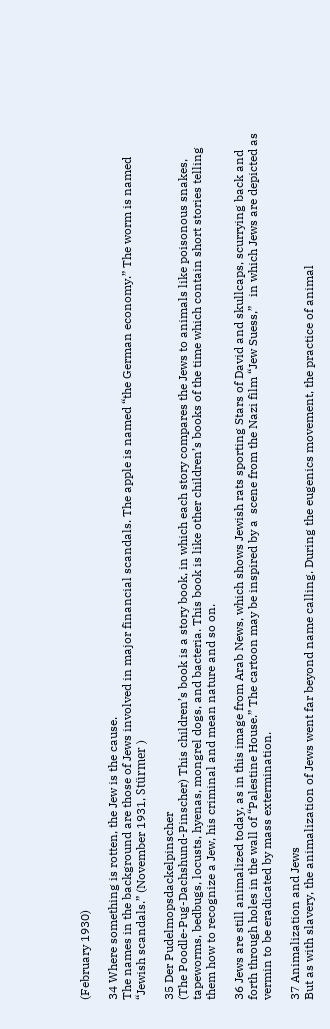(February 1930)

34 Where something is rotten, the Jew is the cause.
The names in the background are those of Jews involved in major financial scandals. The apple is named “the German economy.” The worm is named “Jewish scandals.” (November 1931, Stürmer )

35 Der Pudelmopsdackelpinscher
(The Poodle-Pug-Dachshund-Pinscher) This children’s book is a story book, in which each story compares the Jews to animals like poisonous snakes, tapeworms, bedbugs, locusts, hyenas, mongrel dogs, and bacteria. This book is like other children’s books of the time which contain short stories telling them how to recognize a Jew, his criminal and mean nature and so on.

36 Jews are still animalized today, as in this image from Arab News, which shows Jewish rats sporting Stars of David and skullcaps, scurrying back and forth through holes in the wall of “Palestine House.” The cartoon may be inspired by a  scene from the Nazi film “Jew Suess,”   in which Jews are depicted as vermin to be eradicated by mass extermination.

37 Animalization and Jews
But as with slavery, the animalization of Jews went far beyond name calling. During the eugenics movement, the practice of animal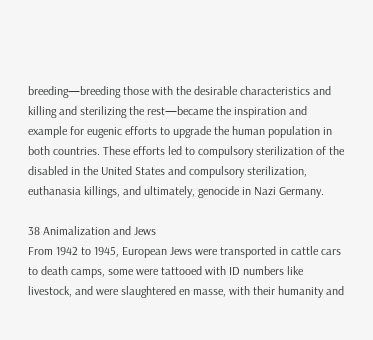breeding—breeding those with the desirable characteristics and killing and sterilizing the rest—became the inspiration and example for eugenic efforts to upgrade the human population in both countries. These efforts led to compulsory sterilization of the disabled in the United States and compulsory sterilization, euthanasia killings, and ultimately, genocide in Nazi Germany.

38 Animalization and Jews
From 1942 to 1945, European Jews were transported in cattle cars to death camps, some were tattooed with ID numbers like livestock, and were slaughtered en masse, with their humanity and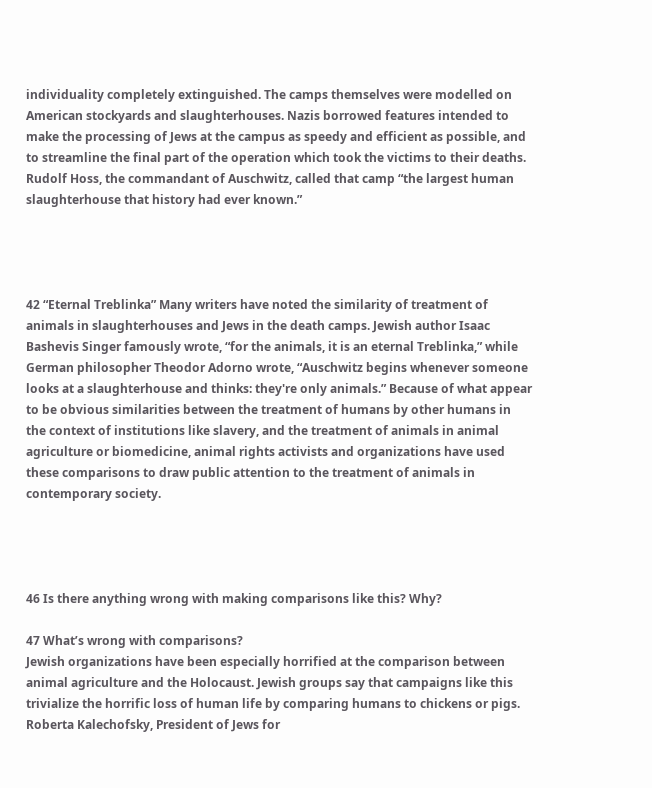individuality completely extinguished. The camps themselves were modelled on American stockyards and slaughterhouses. Nazis borrowed features intended to make the processing of Jews at the campus as speedy and efficient as possible, and to streamline the final part of the operation which took the victims to their deaths. Rudolf Hoss, the commandant of Auschwitz, called that camp “the largest human slaughterhouse that history had ever known.”




42 “Eternal Treblinka” Many writers have noted the similarity of treatment of animals in slaughterhouses and Jews in the death camps. Jewish author Isaac Bashevis Singer famously wrote, “for the animals, it is an eternal Treblinka,” while German philosopher Theodor Adorno wrote, “Auschwitz begins whenever someone looks at a slaughterhouse and thinks: they're only animals.” Because of what appear to be obvious similarities between the treatment of humans by other humans in the context of institutions like slavery, and the treatment of animals in animal agriculture or biomedicine, animal rights activists and organizations have used these comparisons to draw public attention to the treatment of animals in contemporary society.




46 Is there anything wrong with making comparisons like this? Why?

47 What’s wrong with comparisons?
Jewish organizations have been especially horrified at the comparison between animal agriculture and the Holocaust. Jewish groups say that campaigns like this trivialize the horrific loss of human life by comparing humans to chickens or pigs. Roberta Kalechofsky, President of Jews for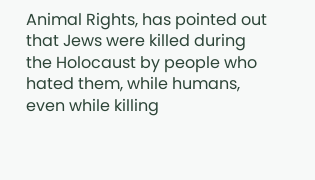Animal Rights, has pointed out that Jews were killed during the Holocaust by people who hated them, while humans, even while killing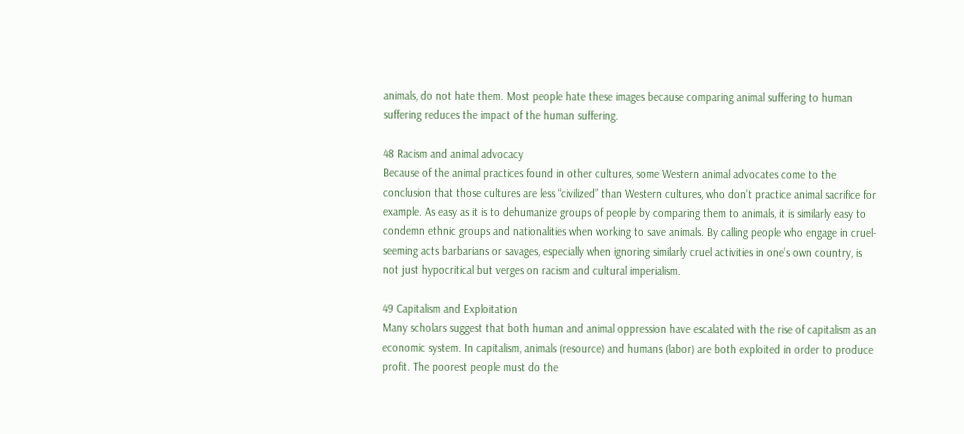animals, do not hate them. Most people hate these images because comparing animal suffering to human suffering reduces the impact of the human suffering.

48 Racism and animal advocacy
Because of the animal practices found in other cultures, some Western animal advocates come to the conclusion that those cultures are less “civilized” than Western cultures, who don’t practice animal sacrifice for example. As easy as it is to dehumanize groups of people by comparing them to animals, it is similarly easy to condemn ethnic groups and nationalities when working to save animals. By calling people who engage in cruel-seeming acts barbarians or savages, especially when ignoring similarly cruel activities in one’s own country, is not just hypocritical but verges on racism and cultural imperialism.

49 Capitalism and Exploitation
Many scholars suggest that both human and animal oppression have escalated with the rise of capitalism as an economic system. In capitalism, animals (resource) and humans (labor) are both exploited in order to produce profit. The poorest people must do the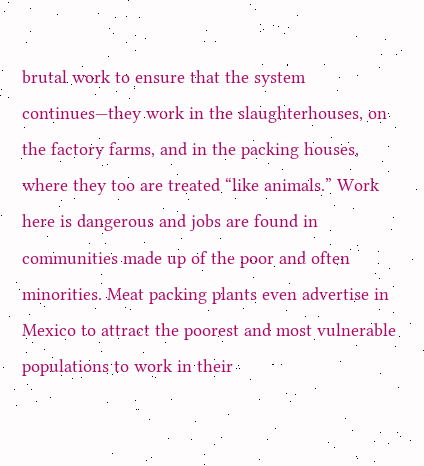brutal work to ensure that the system continues—they work in the slaughterhouses, on the factory farms, and in the packing houses, where they too are treated “like animals.” Work here is dangerous and jobs are found in communities made up of the poor and often minorities. Meat packing plants even advertise in Mexico to attract the poorest and most vulnerable populations to work in their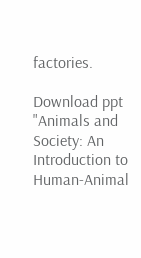factories.

Download ppt "Animals and Society: An Introduction to Human-Animal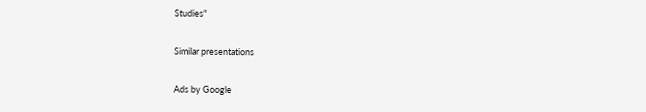Studies"

Similar presentations

Ads by Google